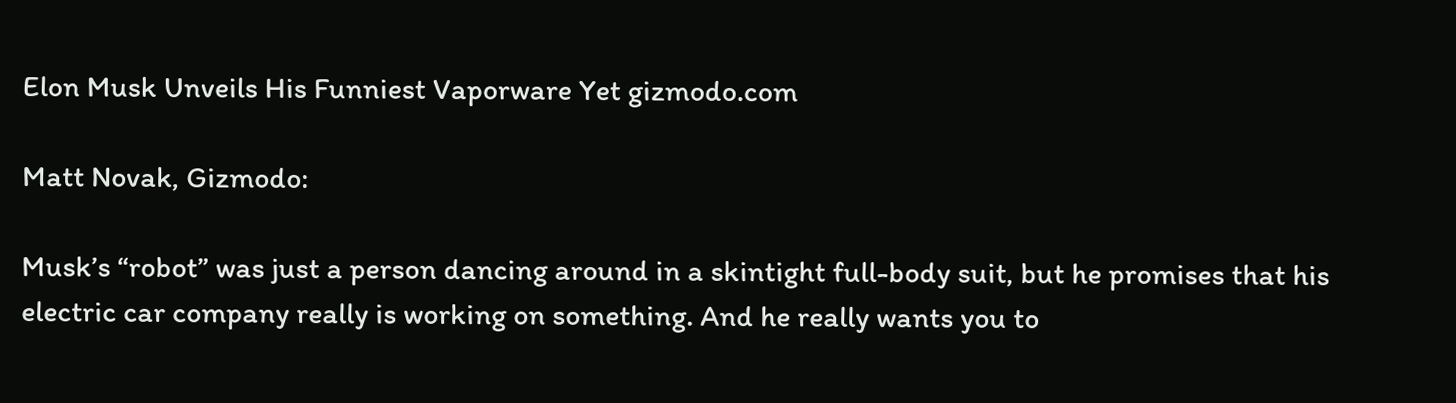Elon Musk Unveils His Funniest Vaporware Yet gizmodo.com

Matt Novak, Gizmodo:

Musk’s “robot” was just a person dancing around in a skintight full-body suit, but he promises that his electric car company really is working on something. And he really wants you to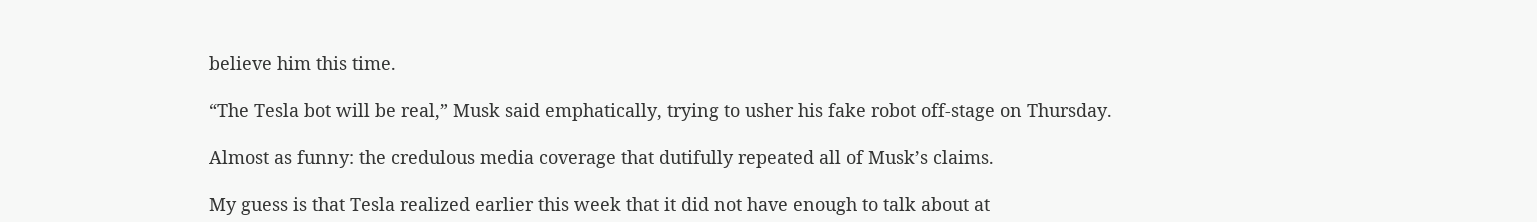believe him this time.

“The Tesla bot will be real,” Musk said emphatically, trying to usher his fake robot off-stage on Thursday.

Almost as funny: the credulous media coverage that dutifully repeated all of Musk’s claims.

My guess is that Tesla realized earlier this week that it did not have enough to talk about at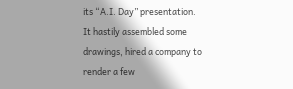its “A.I. Day” presentation. It hastily assembled some drawings, hired a company to render a few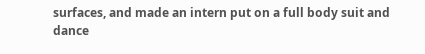surfaces, and made an intern put on a full body suit and dance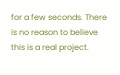for a few seconds. There is no reason to believe this is a real project.